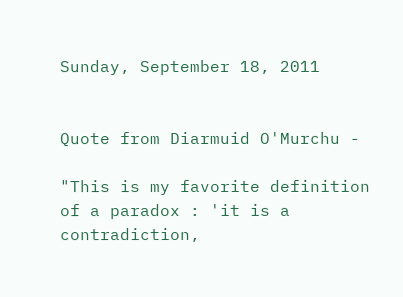Sunday, September 18, 2011


Quote from Diarmuid O'Murchu -

"This is my favorite definition of a paradox : 'it is a contradiction,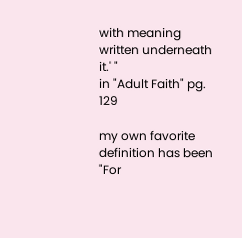with meaning written underneath it.' "
in "Adult Faith" pg. 129

my own favorite definition has been "For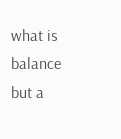what is balance but a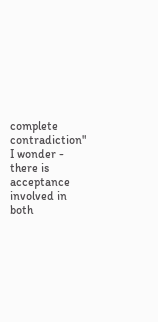complete contradiction" I wonder - there is acceptance involved in both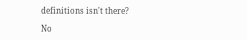definitions isn't there?

No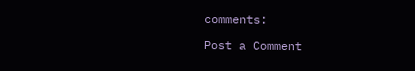comments:

Post a Comment